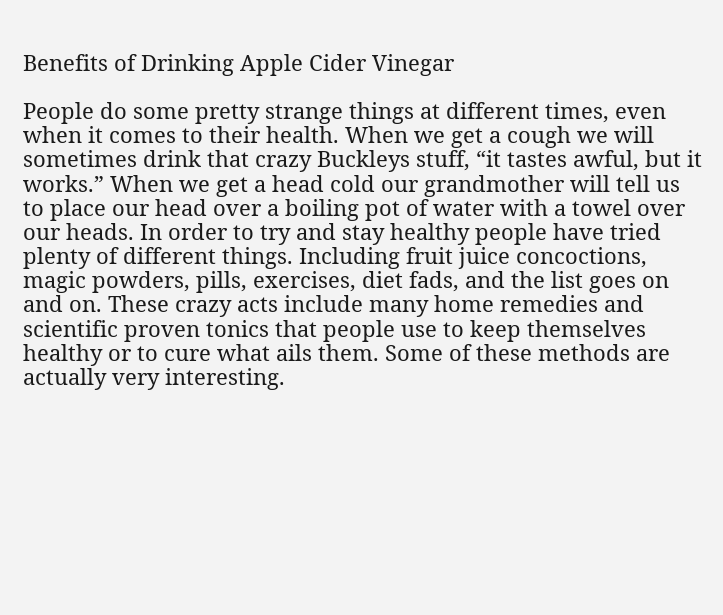Benefits of Drinking Apple Cider Vinegar

People do some pretty strange things at different times, even when it comes to their health. When we get a cough we will sometimes drink that crazy Buckleys stuff, “it tastes awful, but it works.” When we get a head cold our grandmother will tell us to place our head over a boiling pot of water with a towel over our heads. In order to try and stay healthy people have tried plenty of different things. Including fruit juice concoctions, magic powders, pills, exercises, diet fads, and the list goes on and on. These crazy acts include many home remedies and scientific proven tonics that people use to keep themselves healthy or to cure what ails them. Some of these methods are actually very interesting.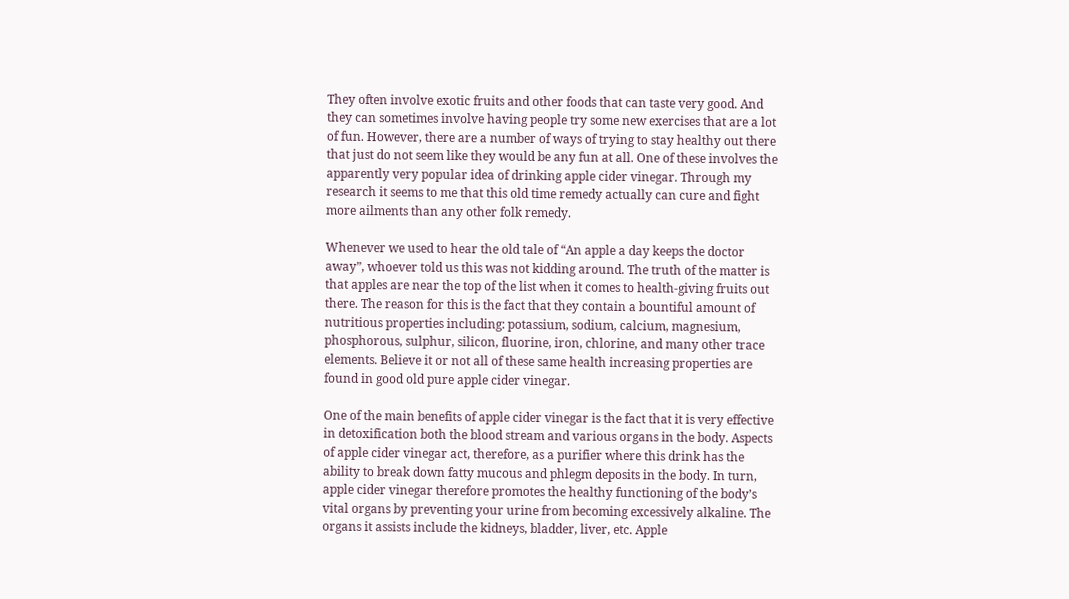They often involve exotic fruits and other foods that can taste very good. And they can sometimes involve having people try some new exercises that are a lot of fun. However, there are a number of ways of trying to stay healthy out there that just do not seem like they would be any fun at all. One of these involves the apparently very popular idea of drinking apple cider vinegar. Through my research it seems to me that this old time remedy actually can cure and fight more ailments than any other folk remedy.

Whenever we used to hear the old tale of “An apple a day keeps the doctor away”, whoever told us this was not kidding around. The truth of the matter is that apples are near the top of the list when it comes to health-giving fruits out there. The reason for this is the fact that they contain a bountiful amount of nutritious properties including: potassium, sodium, calcium, magnesium, phosphorous, sulphur, silicon, fluorine, iron, chlorine, and many other trace elements. Believe it or not all of these same health increasing properties are found in good old pure apple cider vinegar.

One of the main benefits of apple cider vinegar is the fact that it is very effective in detoxification both the blood stream and various organs in the body. Aspects of apple cider vinegar act, therefore, as a purifier where this drink has the ability to break down fatty mucous and phlegm deposits in the body. In turn, apple cider vinegar therefore promotes the healthy functioning of the body’s vital organs by preventing your urine from becoming excessively alkaline. The organs it assists include the kidneys, bladder, liver, etc. Apple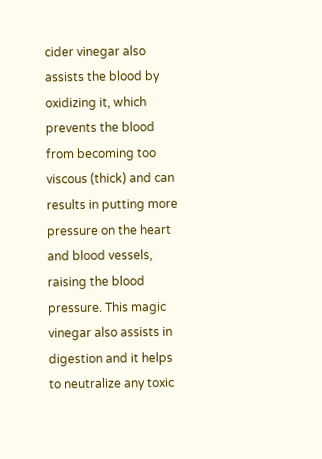cider vinegar also assists the blood by oxidizing it, which prevents the blood from becoming too viscous (thick) and can results in putting more pressure on the heart and blood vessels, raising the blood pressure. This magic vinegar also assists in digestion and it helps to neutralize any toxic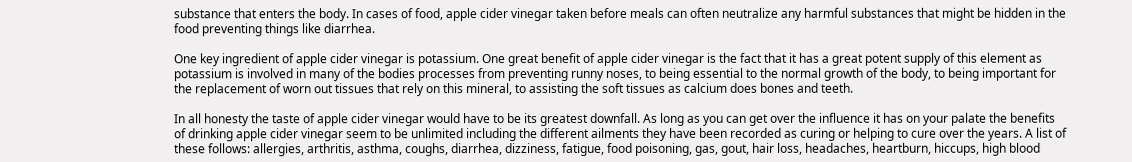substance that enters the body. In cases of food, apple cider vinegar taken before meals can often neutralize any harmful substances that might be hidden in the food preventing things like diarrhea.

One key ingredient of apple cider vinegar is potassium. One great benefit of apple cider vinegar is the fact that it has a great potent supply of this element as potassium is involved in many of the bodies processes from preventing runny noses, to being essential to the normal growth of the body, to being important for the replacement of worn out tissues that rely on this mineral, to assisting the soft tissues as calcium does bones and teeth.

In all honesty the taste of apple cider vinegar would have to be its greatest downfall. As long as you can get over the influence it has on your palate the benefits of drinking apple cider vinegar seem to be unlimited including the different ailments they have been recorded as curing or helping to cure over the years. A list of these follows: allergies, arthritis, asthma, coughs, diarrhea, dizziness, fatigue, food poisoning, gas, gout, hair loss, headaches, heartburn, hiccups, high blood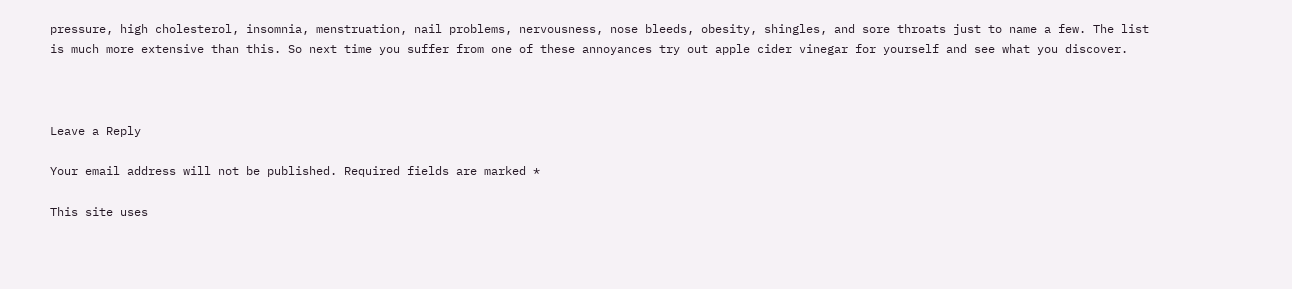pressure, high cholesterol, insomnia, menstruation, nail problems, nervousness, nose bleeds, obesity, shingles, and sore throats just to name a few. The list is much more extensive than this. So next time you suffer from one of these annoyances try out apple cider vinegar for yourself and see what you discover.



Leave a Reply

Your email address will not be published. Required fields are marked *

This site uses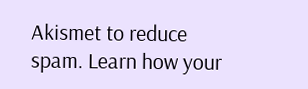Akismet to reduce spam. Learn how your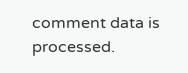comment data is processed.